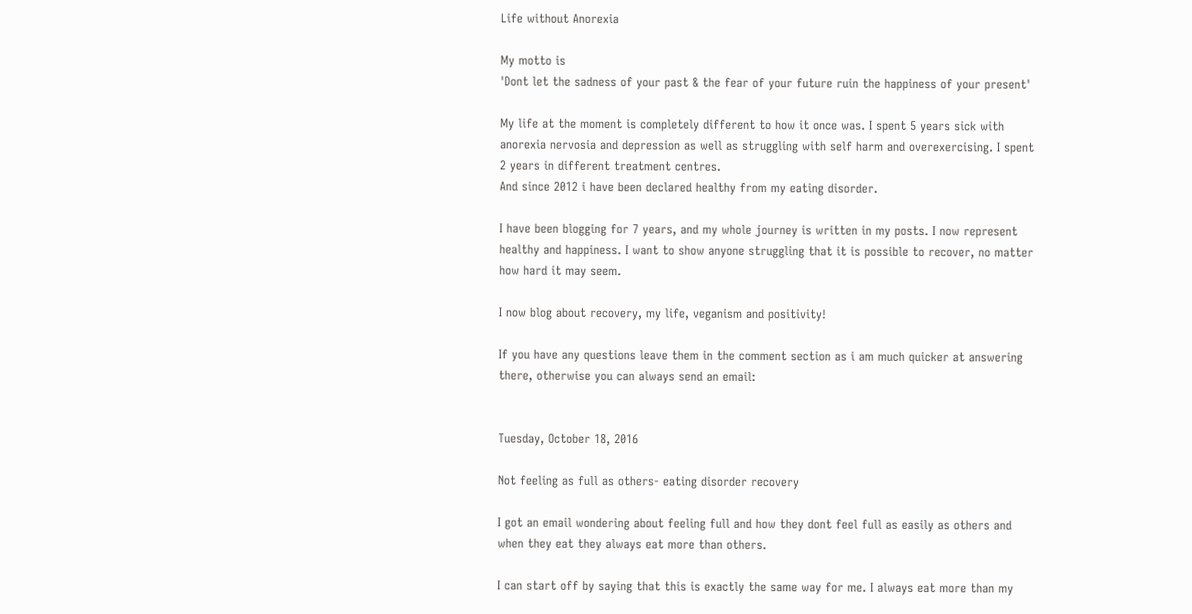Life without Anorexia

My motto is
'Dont let the sadness of your past & the fear of your future ruin the happiness of your present'

My life at the moment is completely different to how it once was. I spent 5 years sick with anorexia nervosia and depression as well as struggling with self harm and overexercising. I spent 2 years in different treatment centres.
And since 2012 i have been declared healthy from my eating disorder.

I have been blogging for 7 years, and my whole journey is written in my posts. I now represent healthy and happiness. I want to show anyone struggling that it is possible to recover, no matter how hard it may seem.

I now blog about recovery, my life, veganism and positivity!

If you have any questions leave them in the comment section as i am much quicker at answering there, otherwise you can always send an email:


Tuesday, October 18, 2016

Not feeling as full as others- eating disorder recovery

I got an email wondering about feeling full and how they dont feel full as easily as others and when they eat they always eat more than others.

I can start off by saying that this is exactly the same way for me. I always eat more than my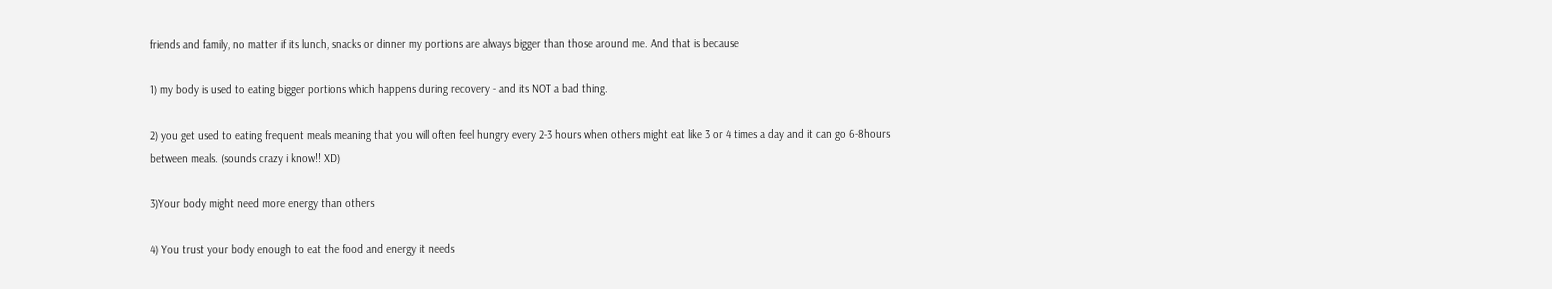friends and family, no matter if its lunch, snacks or dinner my portions are always bigger than those around me. And that is because

1) my body is used to eating bigger portions which happens during recovery - and its NOT a bad thing.

2) you get used to eating frequent meals meaning that you will often feel hungry every 2-3 hours when others might eat like 3 or 4 times a day and it can go 6-8hours between meals. (sounds crazy i know!! XD)

3)Your body might need more energy than others

4) You trust your body enough to eat the food and energy it needs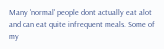Many 'normal' people dont actually eat alot and can eat quite infrequent meals. Some of my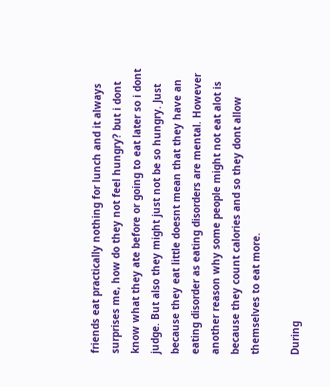friends eat practically nothing for lunch and it always surprises me, how do they not feel hungry? but i dont know what they ate before or going to eat later so i dont judge. But also they might just not be so hungry. Just because they eat little doesnt mean that they have an eating disorder as eating disorders are mental. However another reason why some people might not eat alot is because they count calories and so they dont allow themselves to eat more.

During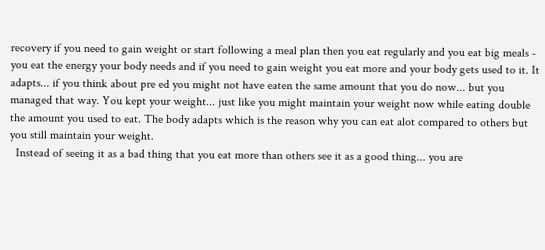recovery if you need to gain weight or start following a meal plan then you eat regularly and you eat big meals - you eat the energy your body needs and if you need to gain weight you eat more and your body gets used to it. It adapts... if you think about pre ed you might not have eaten the same amount that you do now... but you managed that way. You kept your weight... just like you might maintain your weight now while eating double the amount you used to eat. The body adapts which is the reason why you can eat alot compared to others but you still maintain your weight.
  Instead of seeing it as a bad thing that you eat more than others see it as a good thing... you are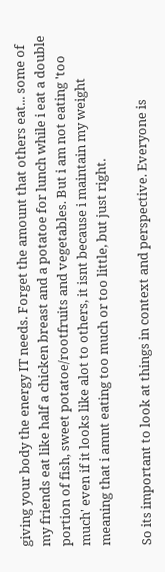giving your body the energy IT needs. Forget the amount that others eat... some of my friends eat like half a chicken breast and a potatoe for lunch while i eat a double portion of fish, sweet potatoe/rootfruits and vegetables. But i am not eating 'too much' even if it looks like alot to others, it isnt because i maintain my weight meaning that i amnt eating too much or too little, but just right.

So its important to look at things in context and perspective. Everyone is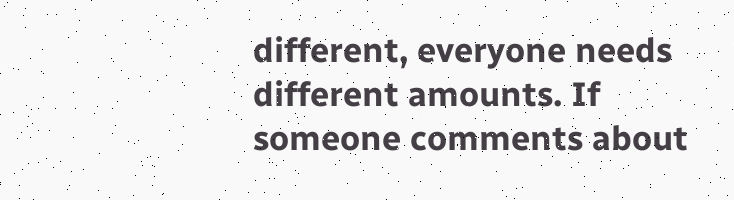different, everyone needs different amounts. If someone comments about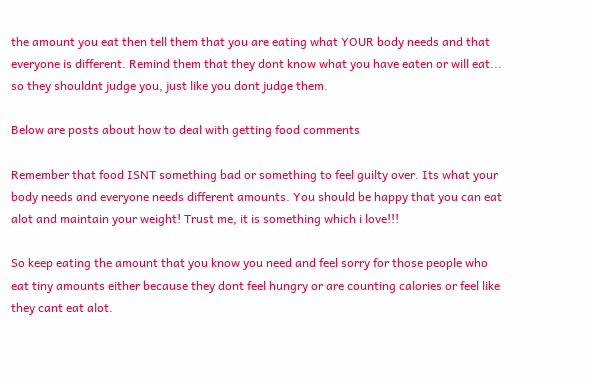the amount you eat then tell them that you are eating what YOUR body needs and that everyone is different. Remind them that they dont know what you have eaten or will eat... so they shouldnt judge you, just like you dont judge them.

Below are posts about how to deal with getting food comments

Remember that food ISNT something bad or something to feel guilty over. Its what your body needs and everyone needs different amounts. You should be happy that you can eat alot and maintain your weight! Trust me, it is something which i love!!!

So keep eating the amount that you know you need and feel sorry for those people who eat tiny amounts either because they dont feel hungry or are counting calories or feel like they cant eat alot.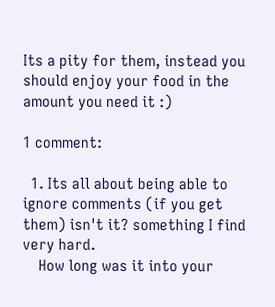Its a pity for them, instead you should enjoy your food in the amount you need it :)

1 comment:

  1. Its all about being able to ignore comments (if you get them) isn't it? something I find very hard.
    How long was it into your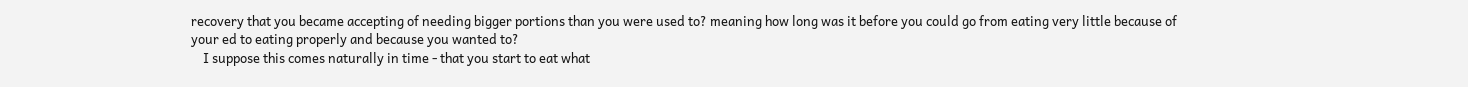recovery that you became accepting of needing bigger portions than you were used to? meaning how long was it before you could go from eating very little because of your ed to eating properly and because you wanted to?
    I suppose this comes naturally in time - that you start to eat what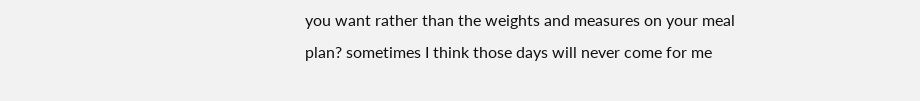you want rather than the weights and measures on your meal plan? sometimes I think those days will never come for me